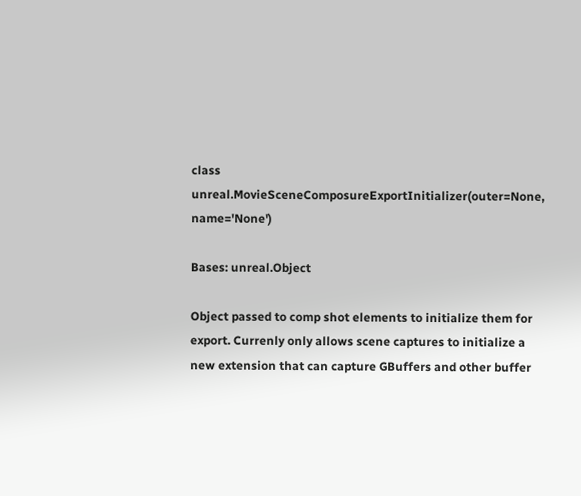class unreal.MovieSceneComposureExportInitializer(outer=None, name='None')

Bases: unreal.Object

Object passed to comp shot elements to initialize them for export. Currenly only allows scene captures to initialize a new extension that can capture GBuffers and other buffer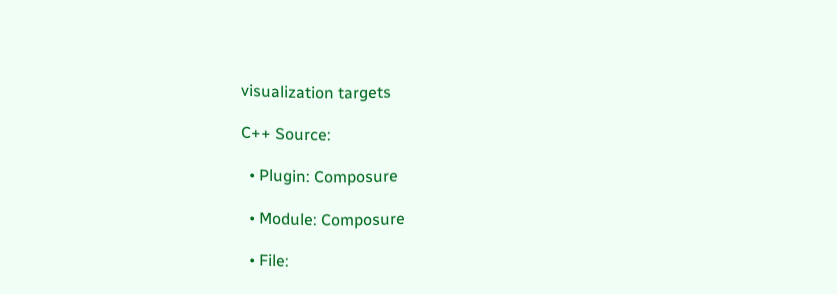visualization targets

C++ Source:

  • Plugin: Composure

  • Module: Composure

  • File: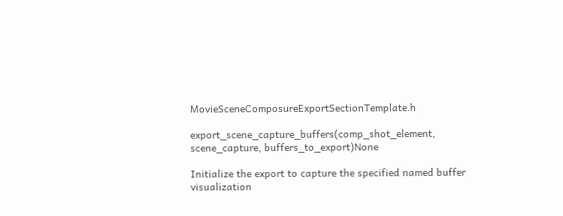MovieSceneComposureExportSectionTemplate.h

export_scene_capture_buffers(comp_shot_element, scene_capture, buffers_to_export)None

Initialize the export to capture the specified named buffer visualization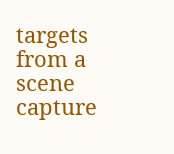targets from a scene capture